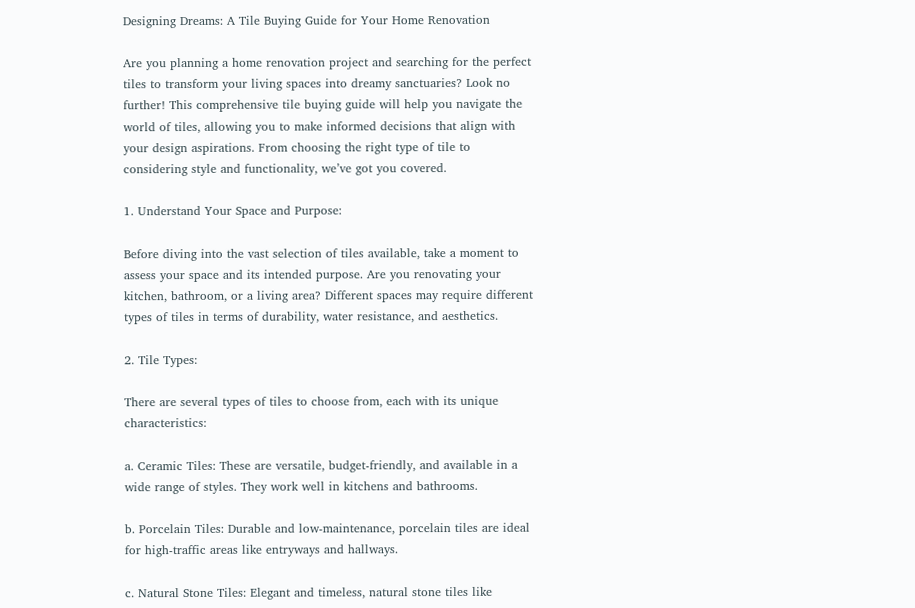Designing Dreams: A Tile Buying Guide for Your Home Renovation

Are you planning a home renovation project and searching for the perfect tiles to transform your living spaces into dreamy sanctuaries? Look no further! This comprehensive tile buying guide will help you navigate the world of tiles, allowing you to make informed decisions that align with your design aspirations. From choosing the right type of tile to considering style and functionality, we’ve got you covered.

1. Understand Your Space and Purpose:

Before diving into the vast selection of tiles available, take a moment to assess your space and its intended purpose. Are you renovating your kitchen, bathroom, or a living area? Different spaces may require different types of tiles in terms of durability, water resistance, and aesthetics.

2. Tile Types:

There are several types of tiles to choose from, each with its unique characteristics:

a. Ceramic Tiles: These are versatile, budget-friendly, and available in a wide range of styles. They work well in kitchens and bathrooms.

b. Porcelain Tiles: Durable and low-maintenance, porcelain tiles are ideal for high-traffic areas like entryways and hallways.

c. Natural Stone Tiles: Elegant and timeless, natural stone tiles like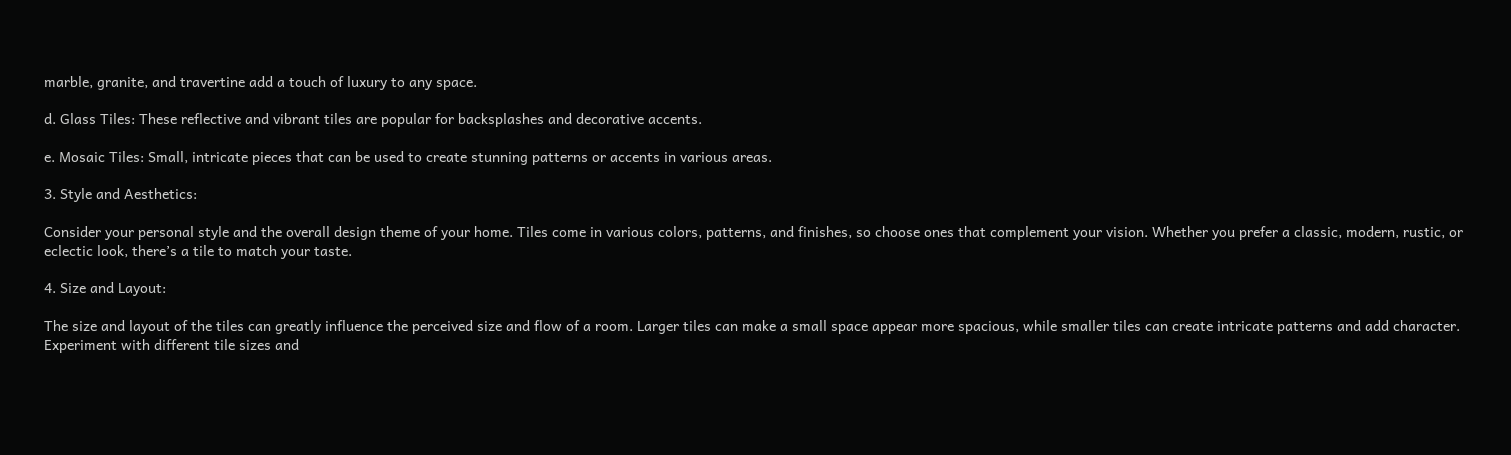marble, granite, and travertine add a touch of luxury to any space.

d. Glass Tiles: These reflective and vibrant tiles are popular for backsplashes and decorative accents.

e. Mosaic Tiles: Small, intricate pieces that can be used to create stunning patterns or accents in various areas.

3. Style and Aesthetics:

Consider your personal style and the overall design theme of your home. Tiles come in various colors, patterns, and finishes, so choose ones that complement your vision. Whether you prefer a classic, modern, rustic, or eclectic look, there’s a tile to match your taste.

4. Size and Layout:

The size and layout of the tiles can greatly influence the perceived size and flow of a room. Larger tiles can make a small space appear more spacious, while smaller tiles can create intricate patterns and add character. Experiment with different tile sizes and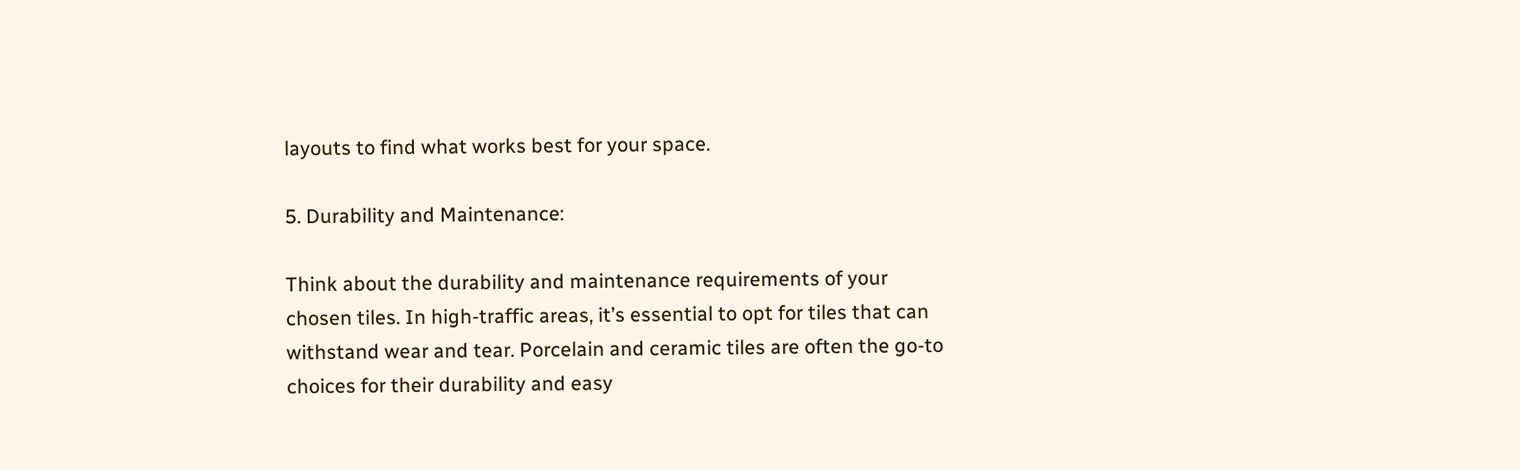layouts to find what works best for your space.

5. Durability and Maintenance:

Think about the durability and maintenance requirements of your chosen tiles. In high-traffic areas, it’s essential to opt for tiles that can withstand wear and tear. Porcelain and ceramic tiles are often the go-to choices for their durability and easy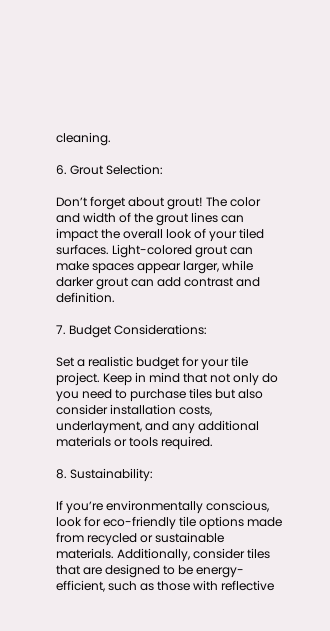cleaning.

6. Grout Selection:

Don’t forget about grout! The color and width of the grout lines can impact the overall look of your tiled surfaces. Light-colored grout can make spaces appear larger, while darker grout can add contrast and definition.

7. Budget Considerations:

Set a realistic budget for your tile project. Keep in mind that not only do you need to purchase tiles but also consider installation costs, underlayment, and any additional materials or tools required.

8. Sustainability:

If you’re environmentally conscious, look for eco-friendly tile options made from recycled or sustainable materials. Additionally, consider tiles that are designed to be energy-efficient, such as those with reflective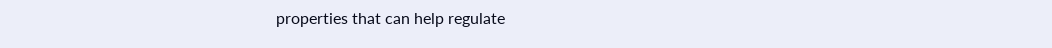properties that can help regulate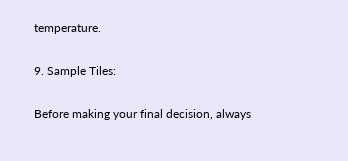temperature.

9. Sample Tiles:

Before making your final decision, always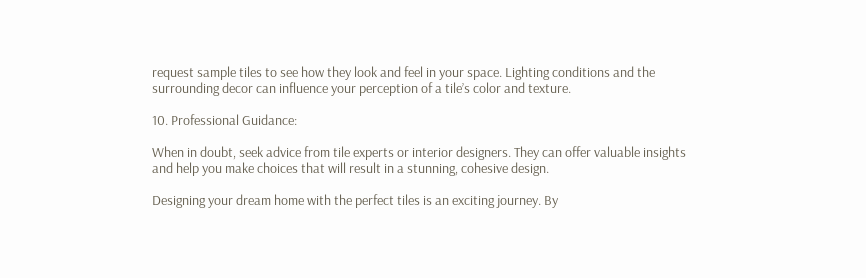request sample tiles to see how they look and feel in your space. Lighting conditions and the surrounding decor can influence your perception of a tile’s color and texture.

10. Professional Guidance:

When in doubt, seek advice from tile experts or interior designers. They can offer valuable insights and help you make choices that will result in a stunning, cohesive design.

Designing your dream home with the perfect tiles is an exciting journey. By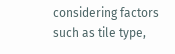considering factors such as tile type,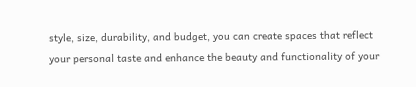style, size, durability, and budget, you can create spaces that reflect your personal taste and enhance the beauty and functionality of your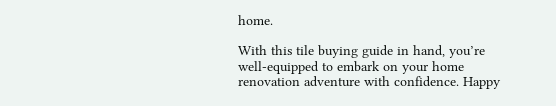home.

With this tile buying guide in hand, you’re well-equipped to embark on your home renovation adventure with confidence. Happy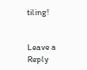tiling!


Leave a Reply